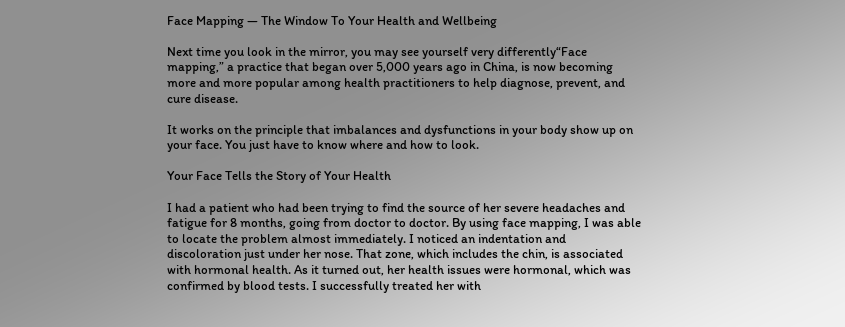Face Mapping — The Window To Your Health and Wellbeing

Next time you look in the mirror, you may see yourself very differently“Face mapping,” a practice that began over 5,000 years ago in China, is now becoming more and more popular among health practitioners to help diagnose, prevent, and cure disease.

It works on the principle that imbalances and dysfunctions in your body show up on your face. You just have to know where and how to look.

Your Face Tells the Story of Your Health

I had a patient who had been trying to find the source of her severe headaches and fatigue for 8 months, going from doctor to doctor. By using face mapping, I was able to locate the problem almost immediately. I noticed an indentation and discoloration just under her nose. That zone, which includes the chin, is associated with hormonal health. As it turned out, her health issues were hormonal, which was confirmed by blood tests. I successfully treated her with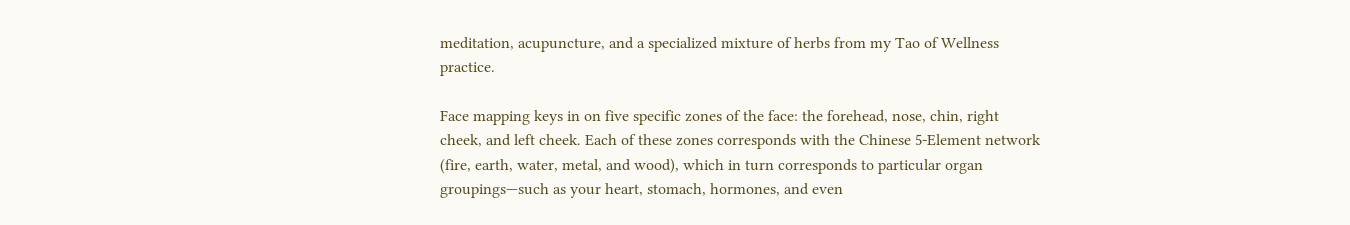meditation, acupuncture, and a specialized mixture of herbs from my Tao of Wellness practice.

Face mapping keys in on five specific zones of the face: the forehead, nose, chin, right cheek, and left cheek. Each of these zones corresponds with the Chinese 5-Element network (fire, earth, water, metal, and wood), which in turn corresponds to particular organ groupings—such as your heart, stomach, hormones, and even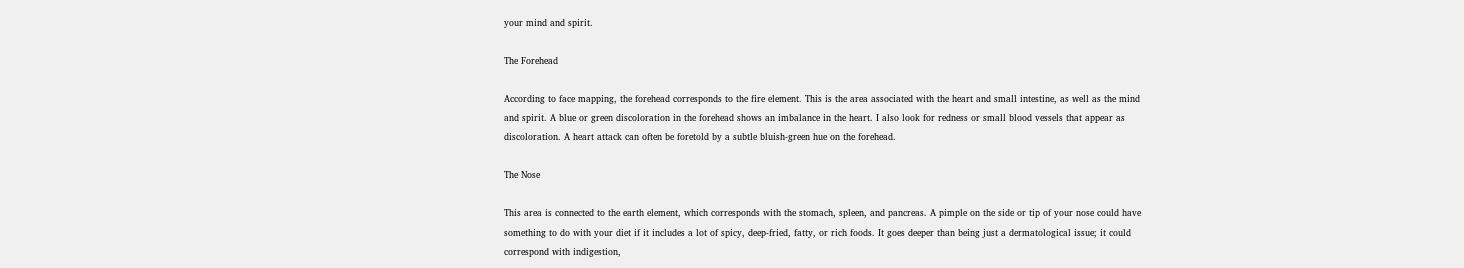your mind and spirit.

The Forehead

According to face mapping, the forehead corresponds to the fire element. This is the area associated with the heart and small intestine, as well as the mind and spirit. A blue or green discoloration in the forehead shows an imbalance in the heart. I also look for redness or small blood vessels that appear as discoloration. A heart attack can often be foretold by a subtle bluish-green hue on the forehead.

The Nose

This area is connected to the earth element, which corresponds with the stomach, spleen, and pancreas. A pimple on the side or tip of your nose could have something to do with your diet if it includes a lot of spicy, deep-fried, fatty, or rich foods. It goes deeper than being just a dermatological issue; it could correspond with indigestion,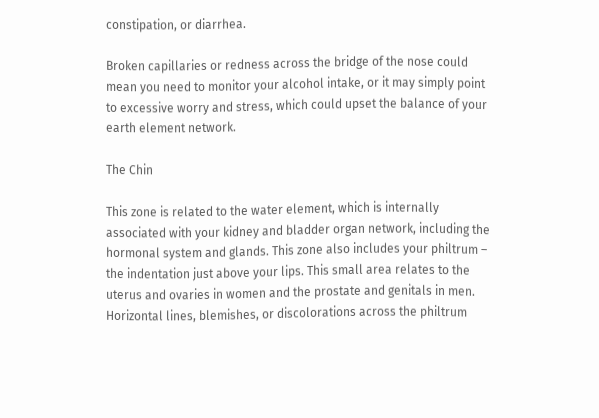constipation, or diarrhea.

Broken capillaries or redness across the bridge of the nose could mean you need to monitor your alcohol intake, or it may simply point to excessive worry and stress, which could upset the balance of your earth element network.

The Chin

This zone is related to the water element, which is internally associated with your kidney and bladder organ network, including the hormonal system and glands. This zone also includes your philtrum – the indentation just above your lips. This small area relates to the uterus and ovaries in women and the prostate and genitals in men. Horizontal lines, blemishes, or discolorations across the philtrum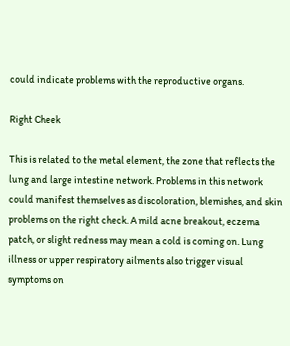could indicate problems with the reproductive organs.

Right Cheek

This is related to the metal element, the zone that reflects the lung and large intestine network. Problems in this network could manifest themselves as discoloration, blemishes, and skin problems on the right check. A mild acne breakout, eczema patch, or slight redness may mean a cold is coming on. Lung illness or upper respiratory ailments also trigger visual symptoms on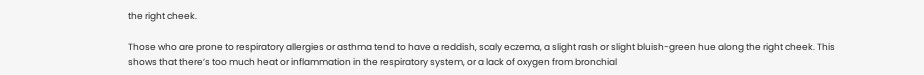the right cheek.

Those who are prone to respiratory allergies or asthma tend to have a reddish, scaly eczema, a slight rash or slight bluish-green hue along the right cheek. This shows that there’s too much heat or inflammation in the respiratory system, or a lack of oxygen from bronchial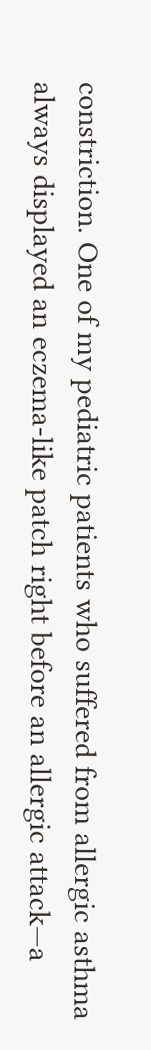constriction. One of my pediatric patients who suffered from allergic asthma always displayed an eczema-like patch right before an allergic attack—a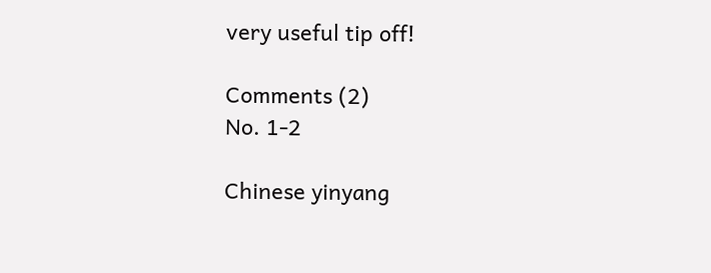very useful tip off!

Comments (2)
No. 1-2

Chinese yinyang